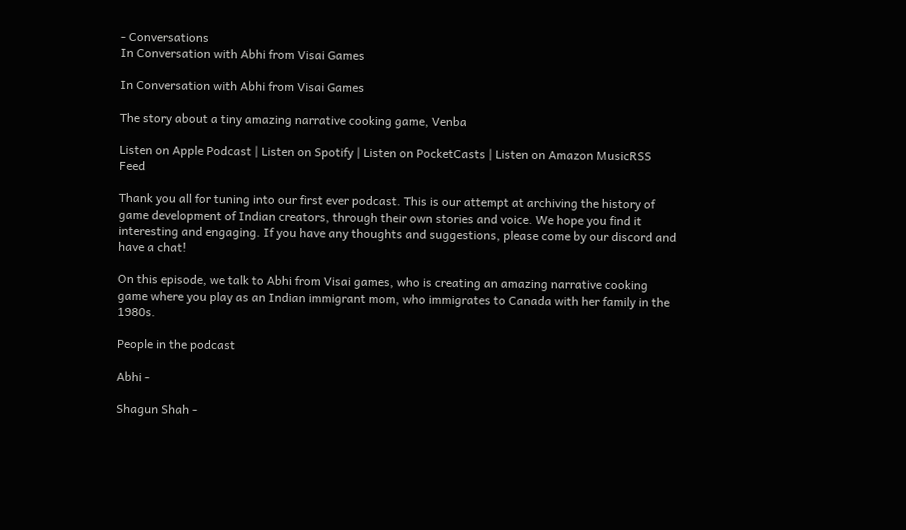- Conversations
In Conversation with Abhi from Visai Games

In Conversation with Abhi from Visai Games

The story about a tiny amazing narrative cooking game, Venba

Listen on Apple Podcast | Listen on Spotify | Listen on PocketCasts | Listen on Amazon MusicRSS Feed

Thank you all for tuning into our first ever podcast. This is our attempt at archiving the history of game development of Indian creators, through their own stories and voice. We hope you find it interesting and engaging. If you have any thoughts and suggestions, please come by our discord and have a chat!

On this episode, we talk to Abhi from Visai games, who is creating an amazing narrative cooking game where you play as an Indian immigrant mom, who immigrates to Canada with her family in the 1980s.

People in the podcast

Abhi -

Shagun Shah -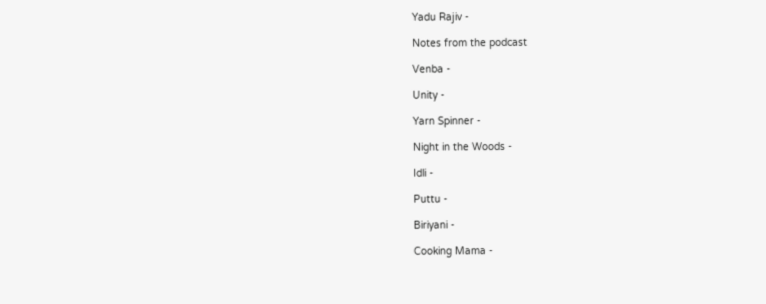Yadu Rajiv -

Notes from the podcast

Venba -

Unity -

Yarn Spinner -

Night in the Woods -

Idli -

Puttu -

Biriyani -

Cooking Mama -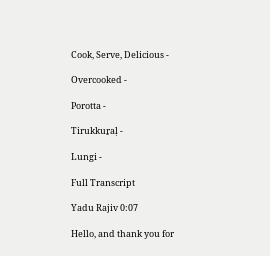Cook, Serve, Delicious -

Overcooked -

Porotta -

Tirukkuṟaḷ -

Lungi -

Full Transcript

Yadu Rajiv 0:07

Hello, and thank you for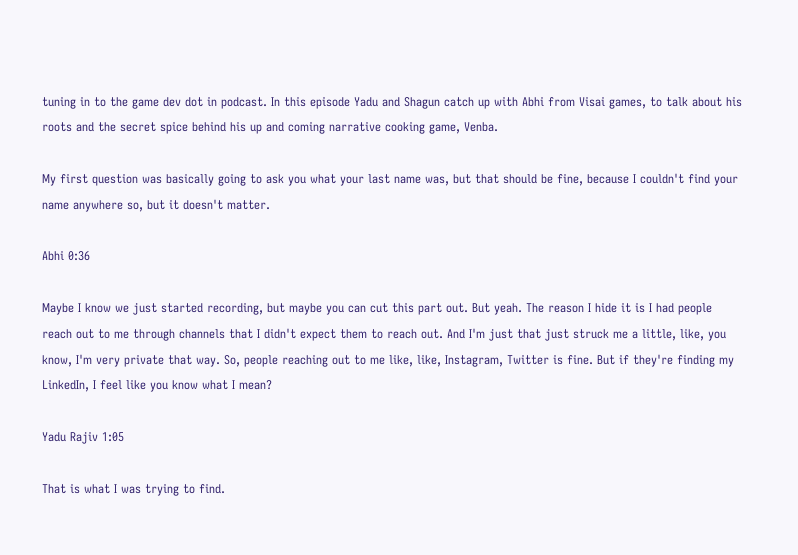tuning in to the game dev dot in podcast. In this episode Yadu and Shagun catch up with Abhi from Visai games, to talk about his roots and the secret spice behind his up and coming narrative cooking game, Venba.

My first question was basically going to ask you what your last name was, but that should be fine, because I couldn't find your name anywhere so, but it doesn't matter.

Abhi 0:36

Maybe I know we just started recording, but maybe you can cut this part out. But yeah. The reason I hide it is I had people reach out to me through channels that I didn't expect them to reach out. And I'm just that just struck me a little, like, you know, I'm very private that way. So, people reaching out to me like, like, Instagram, Twitter is fine. But if they're finding my LinkedIn, I feel like you know what I mean?

Yadu Rajiv 1:05

That is what I was trying to find.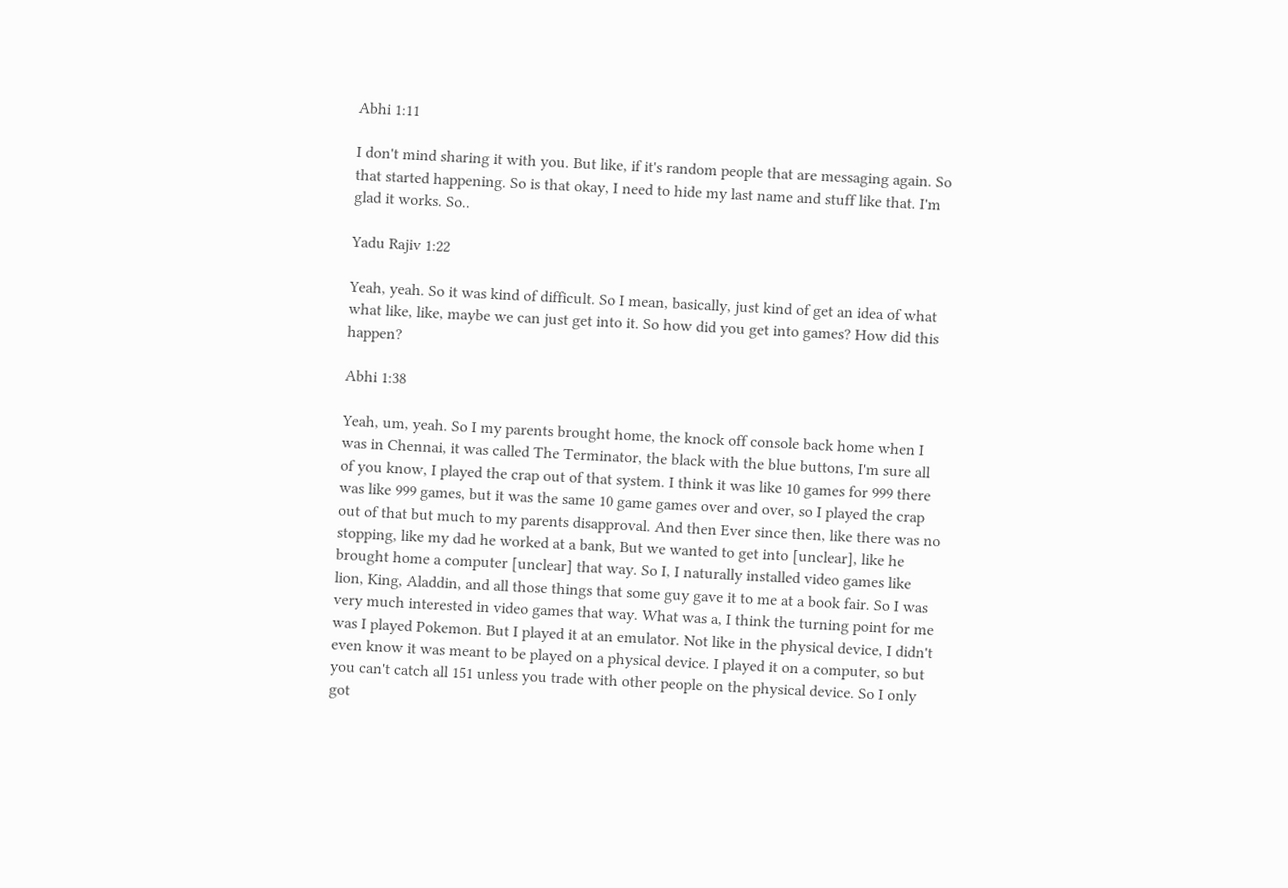Abhi 1:11

I don't mind sharing it with you. But like, if it's random people that are messaging again. So that started happening. So is that okay, I need to hide my last name and stuff like that. I'm glad it works. So..

Yadu Rajiv 1:22

Yeah, yeah. So it was kind of difficult. So I mean, basically, just kind of get an idea of what what like, like, maybe we can just get into it. So how did you get into games? How did this happen?

Abhi 1:38

Yeah, um, yeah. So I my parents brought home, the knock off console back home when I was in Chennai, it was called The Terminator, the black with the blue buttons, I'm sure all of you know, I played the crap out of that system. I think it was like 10 games for 999 there was like 999 games, but it was the same 10 game games over and over, so I played the crap out of that but much to my parents disapproval. And then Ever since then, like there was no stopping, like my dad he worked at a bank, But we wanted to get into [unclear], like he brought home a computer [unclear] that way. So I, I naturally installed video games like lion, King, Aladdin, and all those things that some guy gave it to me at a book fair. So I was very much interested in video games that way. What was a, I think the turning point for me was I played Pokemon. But I played it at an emulator. Not like in the physical device, I didn't even know it was meant to be played on a physical device. I played it on a computer, so but you can't catch all 151 unless you trade with other people on the physical device. So I only got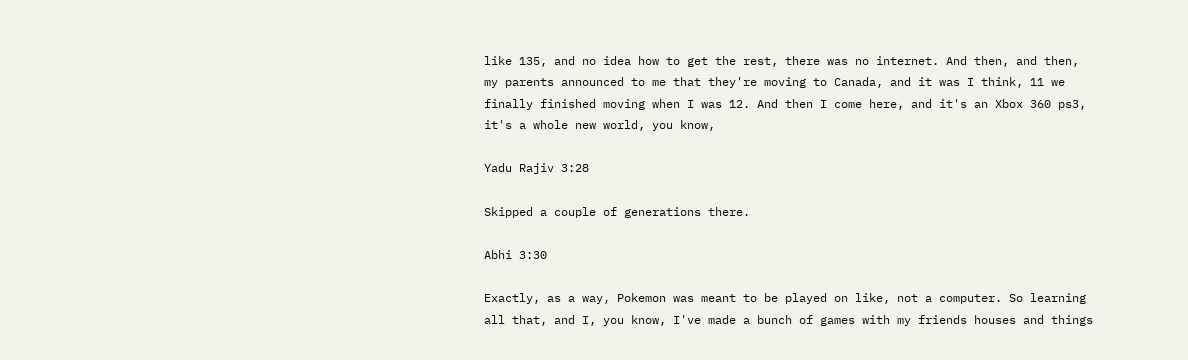like 135, and no idea how to get the rest, there was no internet. And then, and then, my parents announced to me that they're moving to Canada, and it was I think, 11 we finally finished moving when I was 12. And then I come here, and it's an Xbox 360 ps3, it's a whole new world, you know,

Yadu Rajiv 3:28

Skipped a couple of generations there.

Abhi 3:30

Exactly, as a way, Pokemon was meant to be played on like, not a computer. So learning all that, and I, you know, I've made a bunch of games with my friends houses and things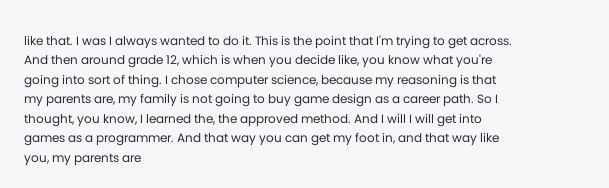like that. I was I always wanted to do it. This is the point that I'm trying to get across. And then around grade 12, which is when you decide like, you know what you're going into sort of thing. I chose computer science, because my reasoning is that my parents are, my family is not going to buy game design as a career path. So I thought, you know, I learned the, the approved method. And I will I will get into games as a programmer. And that way you can get my foot in, and that way like you, my parents are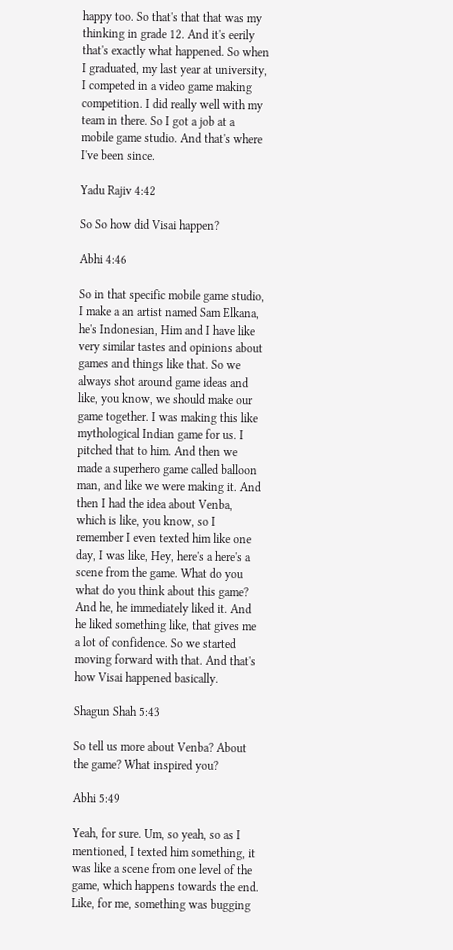happy too. So that's that that was my thinking in grade 12. And it's eerily that's exactly what happened. So when I graduated, my last year at university, I competed in a video game making competition. I did really well with my team in there. So I got a job at a mobile game studio. And that's where I've been since.

Yadu Rajiv 4:42

So So how did Visai happen?

Abhi 4:46

So in that specific mobile game studio, I make a an artist named Sam Elkana, he's Indonesian, Him and I have like very similar tastes and opinions about games and things like that. So we always shot around game ideas and like, you know, we should make our game together. I was making this like mythological Indian game for us. I pitched that to him. And then we made a superhero game called balloon man, and like we were making it. And then I had the idea about Venba, which is like, you know, so I remember I even texted him like one day, I was like, Hey, here's a here's a scene from the game. What do you what do you think about this game? And he, he immediately liked it. And he liked something like, that gives me a lot of confidence. So we started moving forward with that. And that's how Visai happened basically.

Shagun Shah 5:43

So tell us more about Venba? About the game? What inspired you?

Abhi 5:49

Yeah, for sure. Um, so yeah, so as I mentioned, I texted him something, it was like a scene from one level of the game, which happens towards the end. Like, for me, something was bugging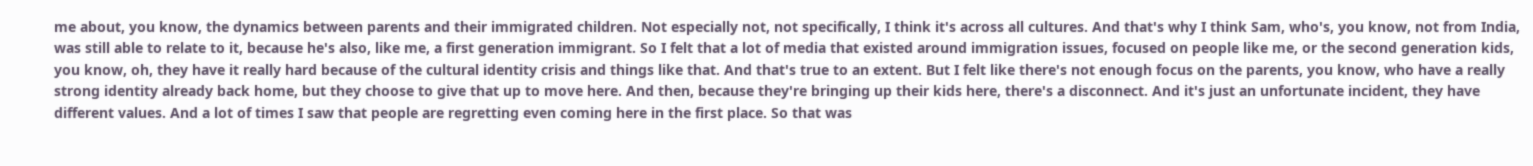me about, you know, the dynamics between parents and their immigrated children. Not especially not, not specifically, I think it's across all cultures. And that's why I think Sam, who's, you know, not from India, was still able to relate to it, because he's also, like me, a first generation immigrant. So I felt that a lot of media that existed around immigration issues, focused on people like me, or the second generation kids, you know, oh, they have it really hard because of the cultural identity crisis and things like that. And that's true to an extent. But I felt like there's not enough focus on the parents, you know, who have a really strong identity already back home, but they choose to give that up to move here. And then, because they're bringing up their kids here, there's a disconnect. And it's just an unfortunate incident, they have different values. And a lot of times I saw that people are regretting even coming here in the first place. So that was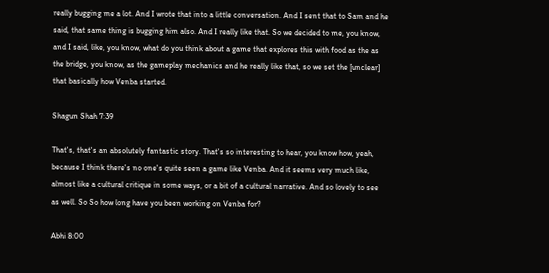really bugging me a lot. And I wrote that into a little conversation. And I sent that to Sam and he said, that same thing is bugging him also. And I really like that. So we decided to me, you know, and I said, like, you know, what do you think about a game that explores this with food as the as the bridge, you know, as the gameplay mechanics and he really like that, so we set the [unclear] that basically how Venba started.

Shagun Shah 7:39

That's, that's an absolutely fantastic story. That's so interesting to hear, you know how, yeah, because I think there's no one's quite seen a game like Venba. And it seems very much like, almost like a cultural critique in some ways, or a bit of a cultural narrative. And so lovely to see as well. So So how long have you been working on Venba for?

Abhi 8:00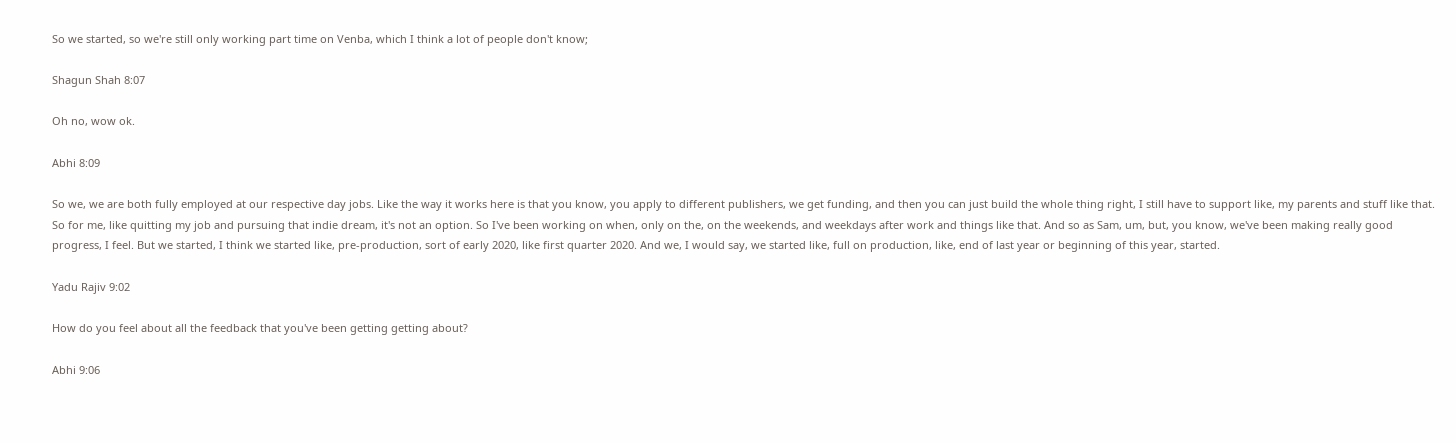So we started, so we're still only working part time on Venba, which I think a lot of people don't know;

Shagun Shah 8:07

Oh no, wow ok.

Abhi 8:09

So we, we are both fully employed at our respective day jobs. Like the way it works here is that you know, you apply to different publishers, we get funding, and then you can just build the whole thing right, I still have to support like, my parents and stuff like that. So for me, like quitting my job and pursuing that indie dream, it's not an option. So I've been working on when, only on the, on the weekends, and weekdays after work and things like that. And so as Sam, um, but, you know, we've been making really good progress, I feel. But we started, I think we started like, pre-production, sort of early 2020, like first quarter 2020. And we, I would say, we started like, full on production, like, end of last year or beginning of this year, started.

Yadu Rajiv 9:02

How do you feel about all the feedback that you've been getting getting about?

Abhi 9:06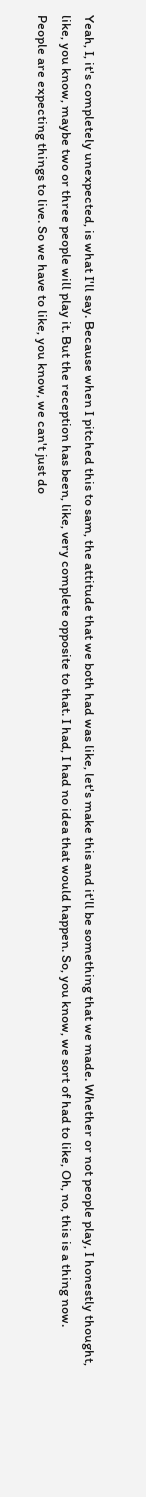Yeah, I, it's completely unexpected, is what I'll say. Because when I pitched this to sam, the attitude that we both had was like, let's make this and it'll be something that we made. Whether or not people play, I honestly thought, like, you know, maybe two or three people will play it. But the reception has been, like, very complete opposite to that. I had, I had no idea that would happen. So, you know, we sort of had to like, Oh, no, this is a thing now. People are expecting things to live. So we have to like, you know, we can't just do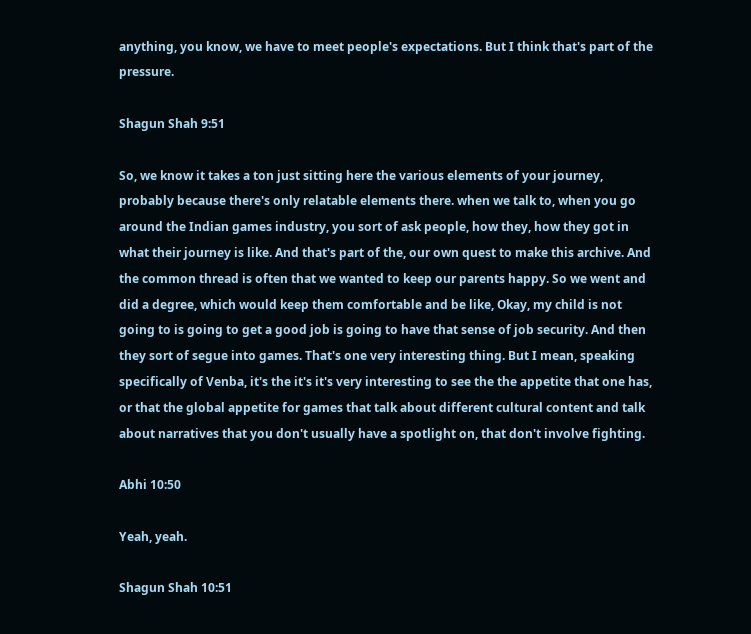anything, you know, we have to meet people's expectations. But I think that's part of the pressure.

Shagun Shah 9:51

So, we know it takes a ton just sitting here the various elements of your journey, probably because there's only relatable elements there. when we talk to, when you go around the Indian games industry, you sort of ask people, how they, how they got in what their journey is like. And that's part of the, our own quest to make this archive. And the common thread is often that we wanted to keep our parents happy. So we went and did a degree, which would keep them comfortable and be like, Okay, my child is not going to is going to get a good job is going to have that sense of job security. And then they sort of segue into games. That's one very interesting thing. But I mean, speaking specifically of Venba, it's the it's it's very interesting to see the the appetite that one has, or that the global appetite for games that talk about different cultural content and talk about narratives that you don't usually have a spotlight on, that don't involve fighting.

Abhi 10:50

Yeah, yeah.

Shagun Shah 10:51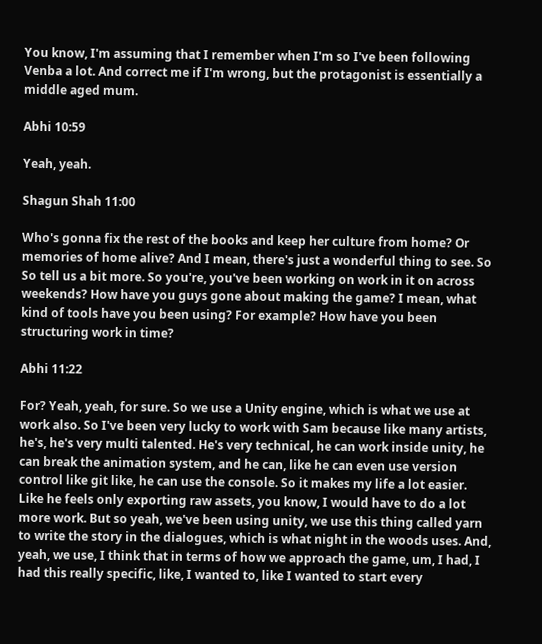You know, I'm assuming that I remember when I'm so I've been following Venba a lot. And correct me if I'm wrong, but the protagonist is essentially a middle aged mum.

Abhi 10:59

Yeah, yeah.

Shagun Shah 11:00

Who's gonna fix the rest of the books and keep her culture from home? Or memories of home alive? And I mean, there's just a wonderful thing to see. So So tell us a bit more. So you're, you've been working on work in it on across weekends? How have you guys gone about making the game? I mean, what kind of tools have you been using? For example? How have you been structuring work in time?

Abhi 11:22

For? Yeah, yeah, for sure. So we use a Unity engine, which is what we use at work also. So I've been very lucky to work with Sam because like many artists, he's, he's very multi talented. He's very technical, he can work inside unity, he can break the animation system, and he can, like he can even use version control like git like, he can use the console. So it makes my life a lot easier. Like he feels only exporting raw assets, you know, I would have to do a lot more work. But so yeah, we've been using unity, we use this thing called yarn to write the story in the dialogues, which is what night in the woods uses. And, yeah, we use, I think that in terms of how we approach the game, um, I had, I had this really specific, like, I wanted to, like I wanted to start every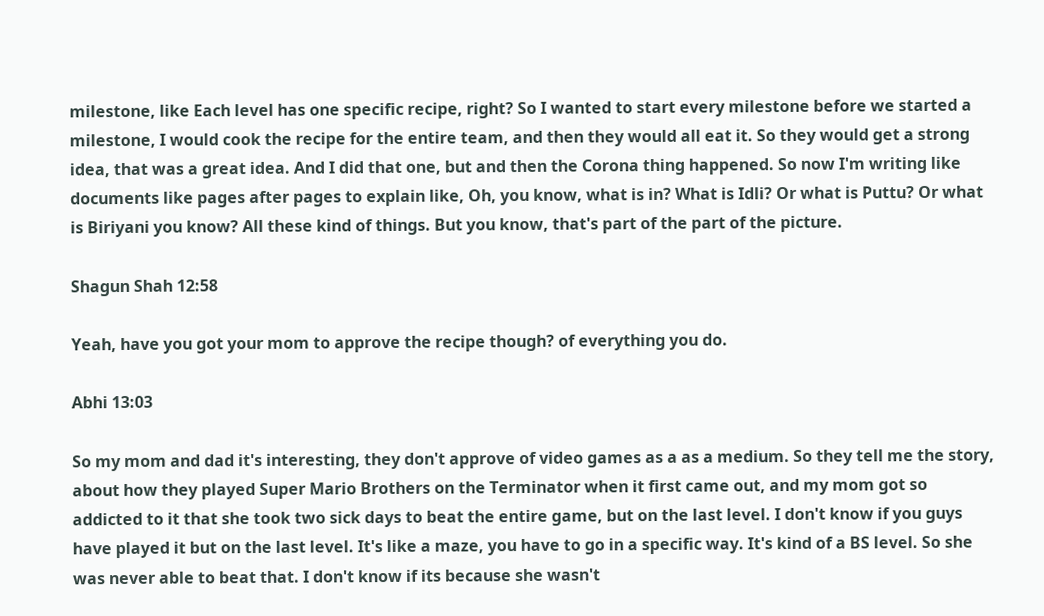milestone, like Each level has one specific recipe, right? So I wanted to start every milestone before we started a milestone, I would cook the recipe for the entire team, and then they would all eat it. So they would get a strong idea, that was a great idea. And I did that one, but and then the Corona thing happened. So now I'm writing like documents like pages after pages to explain like, Oh, you know, what is in? What is Idli? Or what is Puttu? Or what is Biriyani you know? All these kind of things. But you know, that's part of the part of the picture.

Shagun Shah 12:58

Yeah, have you got your mom to approve the recipe though? of everything you do.

Abhi 13:03

So my mom and dad it's interesting, they don't approve of video games as a as a medium. So they tell me the story, about how they played Super Mario Brothers on the Terminator when it first came out, and my mom got so addicted to it that she took two sick days to beat the entire game, but on the last level. I don't know if you guys have played it but on the last level. It's like a maze, you have to go in a specific way. It's kind of a BS level. So she was never able to beat that. I don't know if its because she wasn't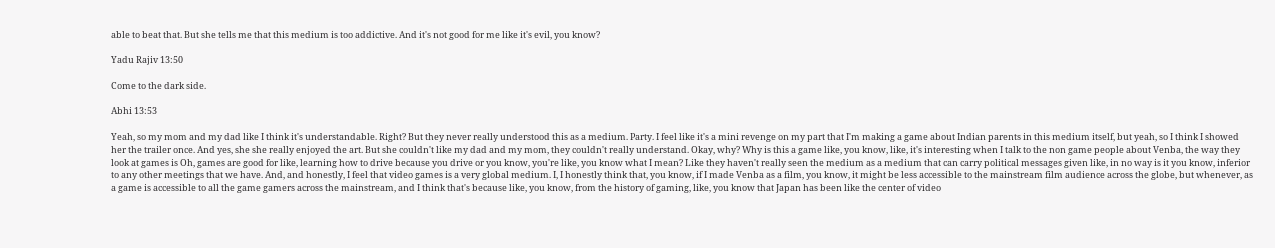able to beat that. But she tells me that this medium is too addictive. And it's not good for me like it's evil, you know?

Yadu Rajiv 13:50

Come to the dark side.

Abhi 13:53

Yeah, so my mom and my dad like I think it's understandable. Right? But they never really understood this as a medium. Party. I feel like it's a mini revenge on my part that I'm making a game about Indian parents in this medium itself, but yeah, so I think I showed her the trailer once. And yes, she she really enjoyed the art. But she couldn't like my dad and my mom, they couldn't really understand. Okay, why? Why is this a game like, you know, like, it's interesting when I talk to the non game people about Venba, the way they look at games is Oh, games are good for like, learning how to drive because you drive or you know, you're like, you know what I mean? Like they haven't really seen the medium as a medium that can carry political messages given like, in no way is it you know, inferior to any other meetings that we have. And, and honestly, I feel that video games is a very global medium. I, I honestly think that, you know, if I made Venba as a film, you know, it might be less accessible to the mainstream film audience across the globe, but whenever, as a game is accessible to all the game gamers across the mainstream, and I think that's because like, you know, from the history of gaming, like, you know that Japan has been like the center of video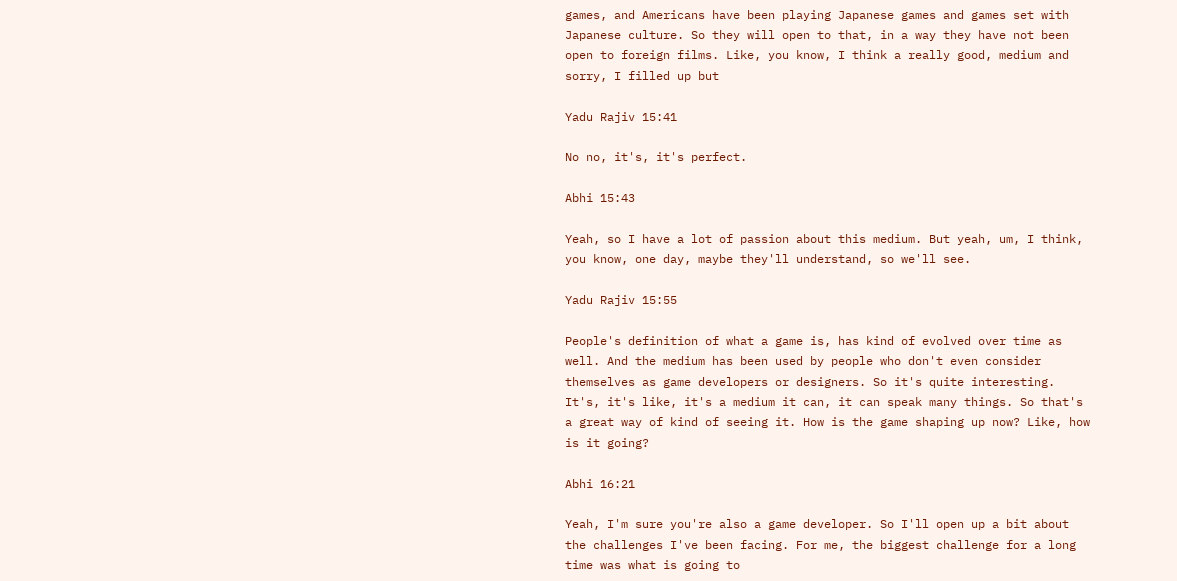games, and Americans have been playing Japanese games and games set with Japanese culture. So they will open to that, in a way they have not been open to foreign films. Like, you know, I think a really good, medium and sorry, I filled up but

Yadu Rajiv 15:41

No no, it's, it's perfect.

Abhi 15:43

Yeah, so I have a lot of passion about this medium. But yeah, um, I think, you know, one day, maybe they'll understand, so we'll see.

Yadu Rajiv 15:55

People's definition of what a game is, has kind of evolved over time as well. And the medium has been used by people who don't even consider themselves as game developers or designers. So it's quite interesting. It's, it's like, it's a medium it can, it can speak many things. So that's a great way of kind of seeing it. How is the game shaping up now? Like, how is it going?

Abhi 16:21

Yeah, I'm sure you're also a game developer. So I'll open up a bit about the challenges I've been facing. For me, the biggest challenge for a long time was what is going to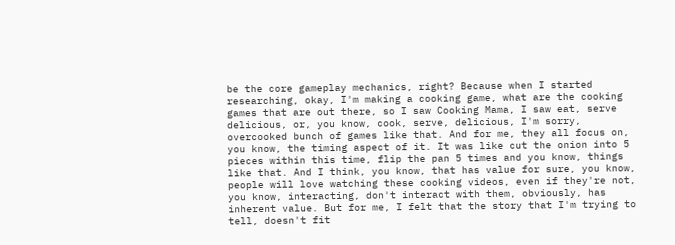be the core gameplay mechanics, right? Because when I started researching, okay, I'm making a cooking game, what are the cooking games that are out there, so I saw Cooking Mama, I saw eat, serve delicious, or, you know, cook, serve, delicious, I'm sorry, overcooked bunch of games like that. And for me, they all focus on, you know, the timing aspect of it. It was like cut the onion into 5 pieces within this time, flip the pan 5 times and you know, things like that. And I think, you know, that has value for sure, you know, people will love watching these cooking videos, even if they're not, you know, interacting, don't interact with them, obviously, has inherent value. But for me, I felt that the story that I'm trying to tell, doesn't fit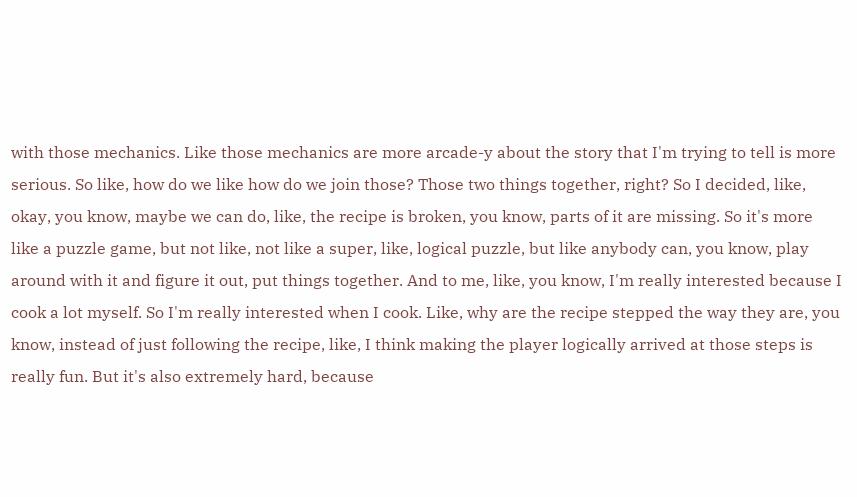with those mechanics. Like those mechanics are more arcade-y about the story that I'm trying to tell is more serious. So like, how do we like how do we join those? Those two things together, right? So I decided, like, okay, you know, maybe we can do, like, the recipe is broken, you know, parts of it are missing. So it's more like a puzzle game, but not like, not like a super, like, logical puzzle, but like anybody can, you know, play around with it and figure it out, put things together. And to me, like, you know, I'm really interested because I cook a lot myself. So I'm really interested when I cook. Like, why are the recipe stepped the way they are, you know, instead of just following the recipe, like, I think making the player logically arrived at those steps is really fun. But it's also extremely hard, because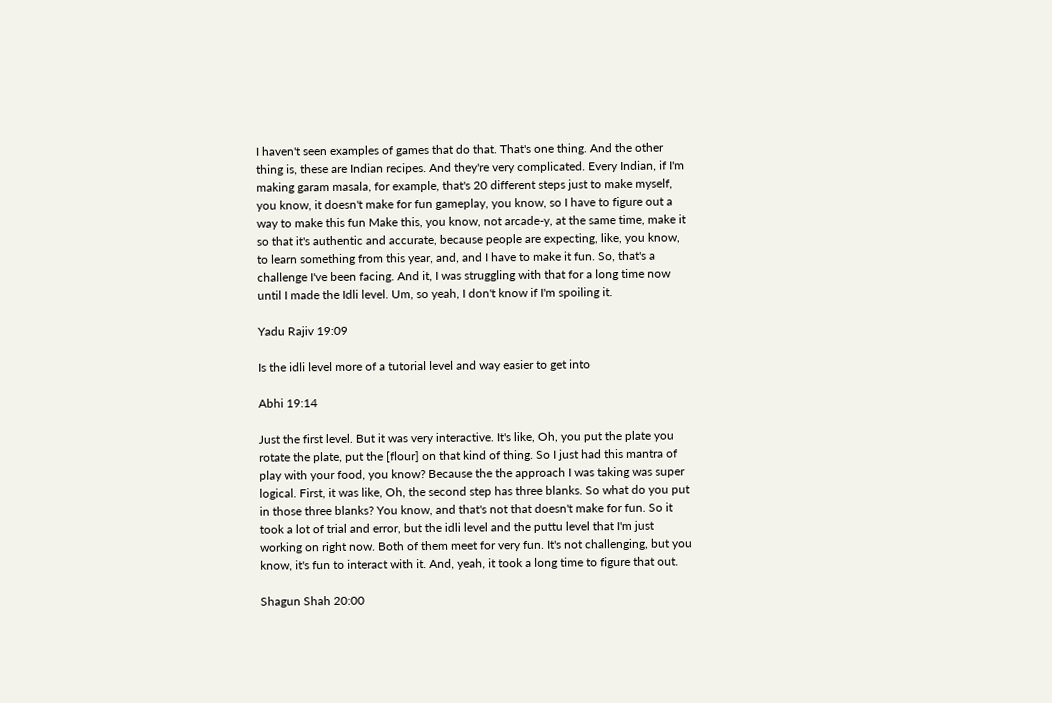I haven't seen examples of games that do that. That's one thing. And the other thing is, these are Indian recipes. And they're very complicated. Every Indian, if I'm making garam masala, for example, that's 20 different steps just to make myself, you know, it doesn't make for fun gameplay, you know, so I have to figure out a way to make this fun Make this, you know, not arcade-y, at the same time, make it so that it's authentic and accurate, because people are expecting, like, you know, to learn something from this year, and, and I have to make it fun. So, that's a challenge I've been facing. And it, I was struggling with that for a long time now until I made the Idli level. Um, so yeah, I don't know if I'm spoiling it.

Yadu Rajiv 19:09

Is the idli level more of a tutorial level and way easier to get into

Abhi 19:14

Just the first level. But it was very interactive. It's like, Oh, you put the plate you rotate the plate, put the [flour] on that kind of thing. So I just had this mantra of play with your food, you know? Because the the approach I was taking was super logical. First, it was like, Oh, the second step has three blanks. So what do you put in those three blanks? You know, and that's not that doesn't make for fun. So it took a lot of trial and error, but the idli level and the puttu level that I'm just working on right now. Both of them meet for very fun. It's not challenging, but you know, it's fun to interact with it. And, yeah, it took a long time to figure that out.

Shagun Shah 20:00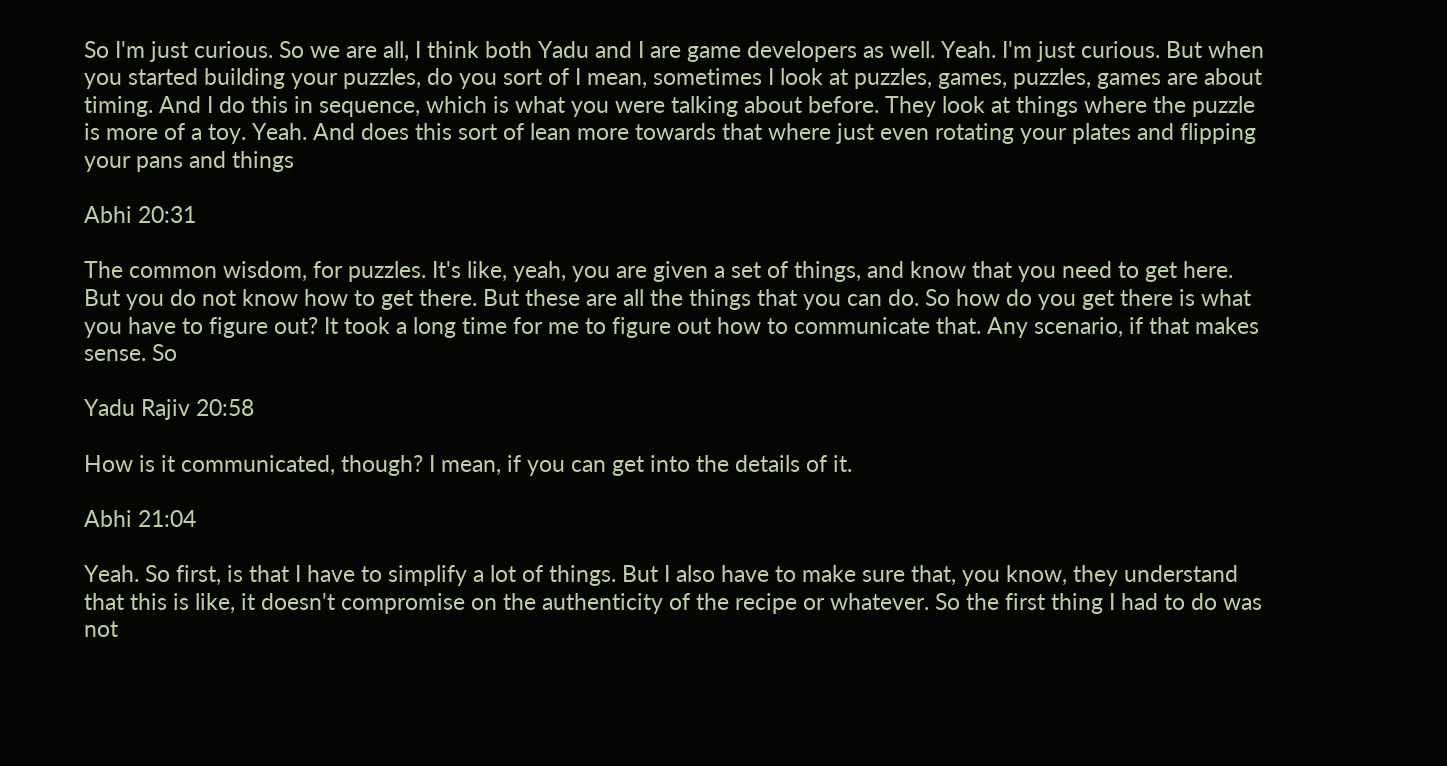So I'm just curious. So we are all, I think both Yadu and I are game developers as well. Yeah. I'm just curious. But when you started building your puzzles, do you sort of I mean, sometimes I look at puzzles, games, puzzles, games are about timing. And I do this in sequence, which is what you were talking about before. They look at things where the puzzle is more of a toy. Yeah. And does this sort of lean more towards that where just even rotating your plates and flipping your pans and things

Abhi 20:31

The common wisdom, for puzzles. It's like, yeah, you are given a set of things, and know that you need to get here. But you do not know how to get there. But these are all the things that you can do. So how do you get there is what you have to figure out? It took a long time for me to figure out how to communicate that. Any scenario, if that makes sense. So

Yadu Rajiv 20:58

How is it communicated, though? I mean, if you can get into the details of it.

Abhi 21:04

Yeah. So first, is that I have to simplify a lot of things. But I also have to make sure that, you know, they understand that this is like, it doesn't compromise on the authenticity of the recipe or whatever. So the first thing I had to do was not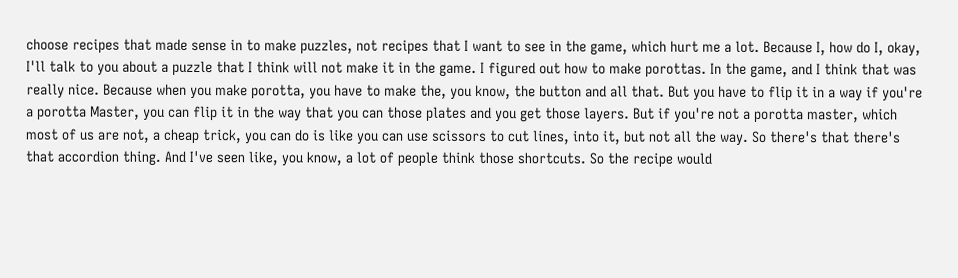choose recipes that made sense in to make puzzles, not recipes that I want to see in the game, which hurt me a lot. Because I, how do I, okay, I'll talk to you about a puzzle that I think will not make it in the game. I figured out how to make porottas. In the game, and I think that was really nice. Because when you make porotta, you have to make the, you know, the button and all that. But you have to flip it in a way if you're a porotta Master, you can flip it in the way that you can those plates and you get those layers. But if you're not a porotta master, which most of us are not, a cheap trick, you can do is like you can use scissors to cut lines, into it, but not all the way. So there's that there's that accordion thing. And I've seen like, you know, a lot of people think those shortcuts. So the recipe would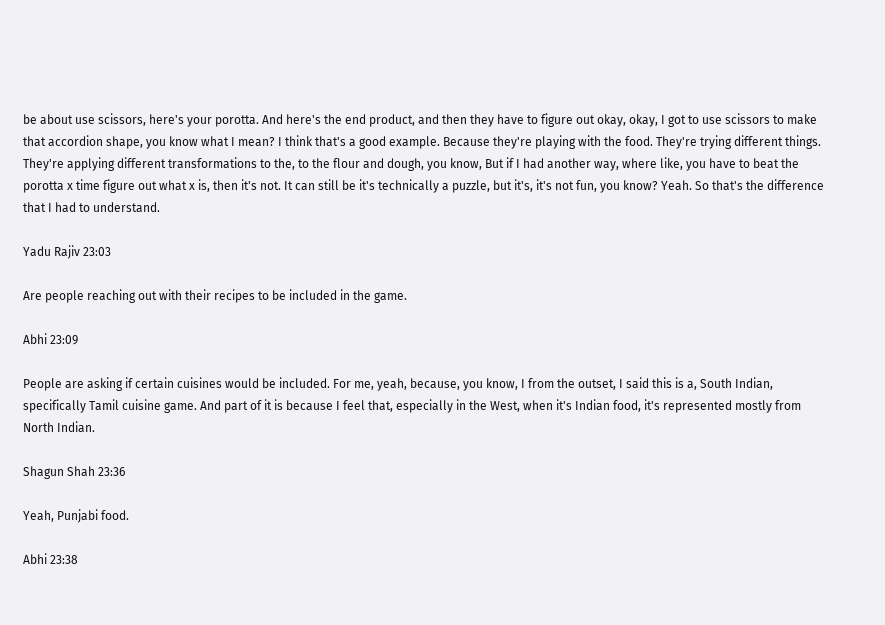be about use scissors, here's your porotta. And here's the end product, and then they have to figure out okay, okay, I got to use scissors to make that accordion shape, you know what I mean? I think that's a good example. Because they're playing with the food. They're trying different things. They're applying different transformations to the, to the flour and dough, you know, But if I had another way, where like, you have to beat the porotta x time figure out what x is, then it's not. It can still be it's technically a puzzle, but it's, it's not fun, you know? Yeah. So that's the difference that I had to understand.

Yadu Rajiv 23:03

Are people reaching out with their recipes to be included in the game.

Abhi 23:09

People are asking if certain cuisines would be included. For me, yeah, because, you know, I from the outset, I said this is a, South Indian, specifically Tamil cuisine game. And part of it is because I feel that, especially in the West, when it's Indian food, it's represented mostly from North Indian.

Shagun Shah 23:36

Yeah, Punjabi food.

Abhi 23:38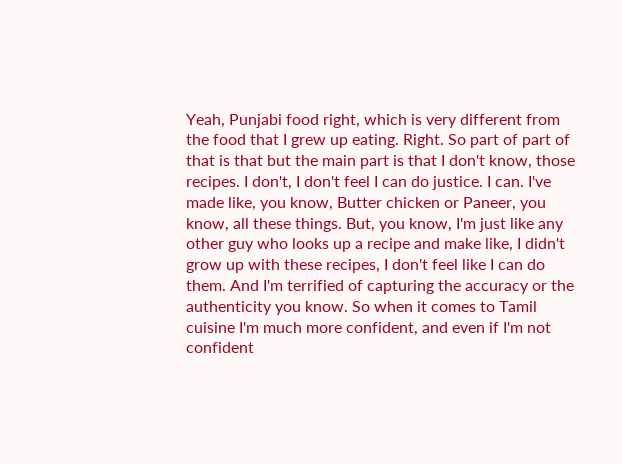Yeah, Punjabi food right, which is very different from the food that I grew up eating. Right. So part of part of that is that but the main part is that I don't know, those recipes. I don't, I don't feel I can do justice. I can. I've made like, you know, Butter chicken or Paneer, you know, all these things. But, you know, I'm just like any other guy who looks up a recipe and make like, I didn't grow up with these recipes, I don't feel like I can do them. And I'm terrified of capturing the accuracy or the authenticity you know. So when it comes to Tamil cuisine I'm much more confident, and even if I'm not confident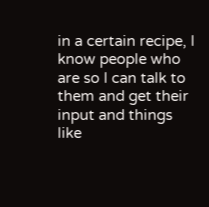in a certain recipe, I know people who are so I can talk to them and get their input and things like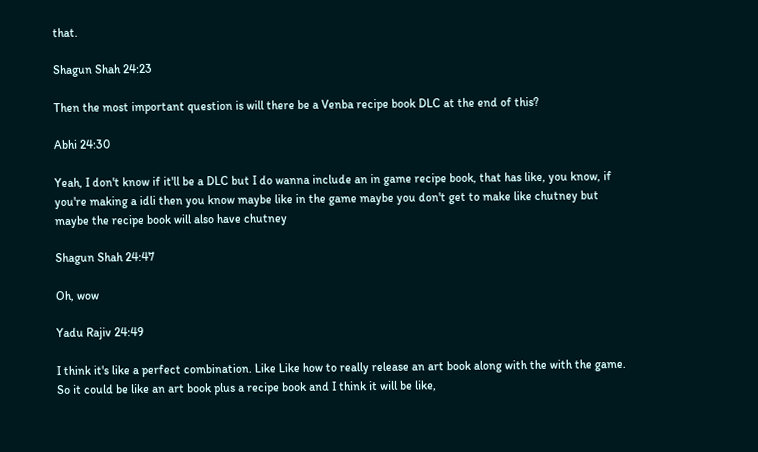that.

Shagun Shah 24:23

Then the most important question is will there be a Venba recipe book DLC at the end of this?

Abhi 24:30

Yeah, I don't know if it'll be a DLC but I do wanna include an in game recipe book, that has like, you know, if you're making a idli then you know maybe like in the game maybe you don't get to make like chutney but maybe the recipe book will also have chutney

Shagun Shah 24:47

Oh, wow

Yadu Rajiv 24:49

I think it's like a perfect combination. Like Like how to really release an art book along with the with the game. So it could be like an art book plus a recipe book and I think it will be like,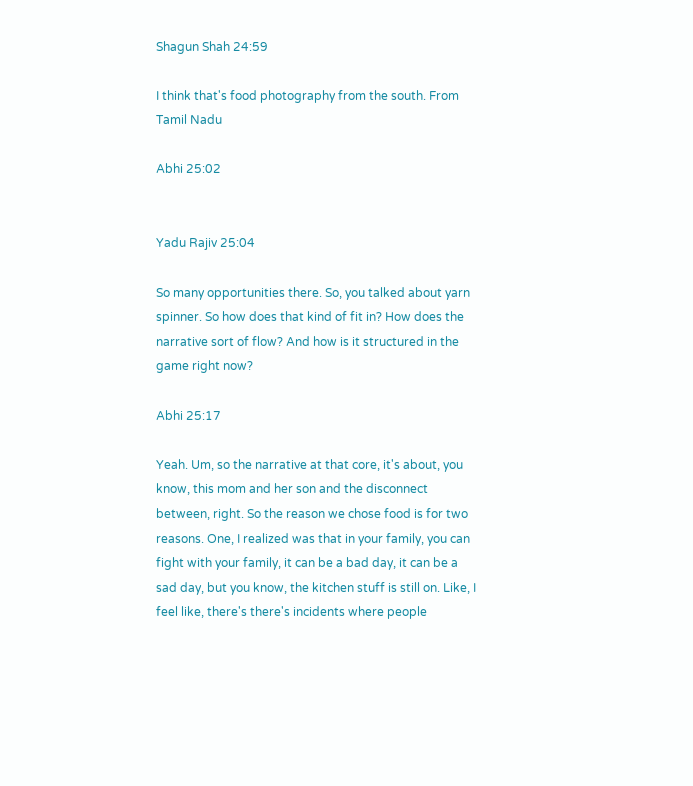Shagun Shah 24:59

I think that's food photography from the south. From Tamil Nadu

Abhi 25:02


Yadu Rajiv 25:04

So many opportunities there. So, you talked about yarn spinner. So how does that kind of fit in? How does the narrative sort of flow? And how is it structured in the game right now?

Abhi 25:17

Yeah. Um, so the narrative at that core, it's about, you know, this mom and her son and the disconnect between, right. So the reason we chose food is for two reasons. One, I realized was that in your family, you can fight with your family, it can be a bad day, it can be a sad day, but you know, the kitchen stuff is still on. Like, I feel like, there's there's incidents where people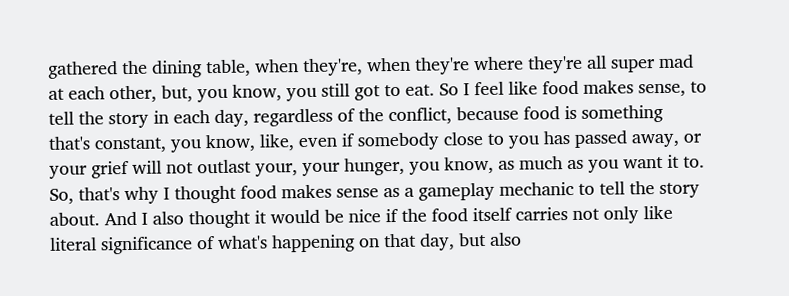gathered the dining table, when they're, when they're where they're all super mad at each other, but, you know, you still got to eat. So I feel like food makes sense, to tell the story in each day, regardless of the conflict, because food is something that's constant, you know, like, even if somebody close to you has passed away, or your grief will not outlast your, your hunger, you know, as much as you want it to. So, that's why I thought food makes sense as a gameplay mechanic to tell the story about. And I also thought it would be nice if the food itself carries not only like literal significance of what's happening on that day, but also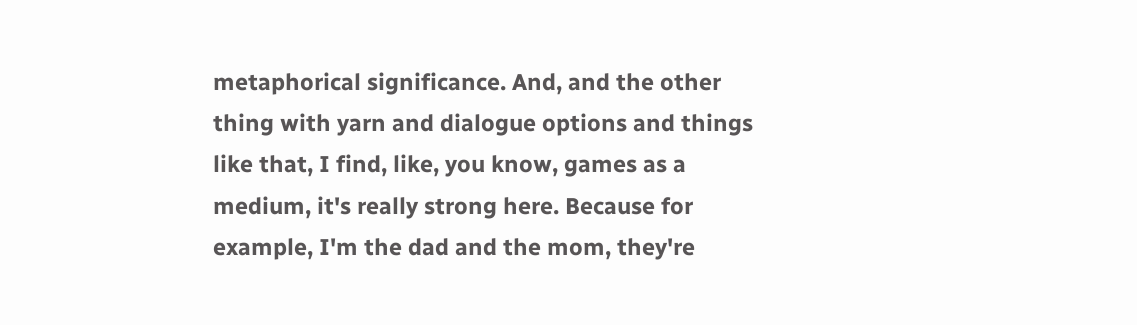metaphorical significance. And, and the other thing with yarn and dialogue options and things like that, I find, like, you know, games as a medium, it's really strong here. Because for example, I'm the dad and the mom, they're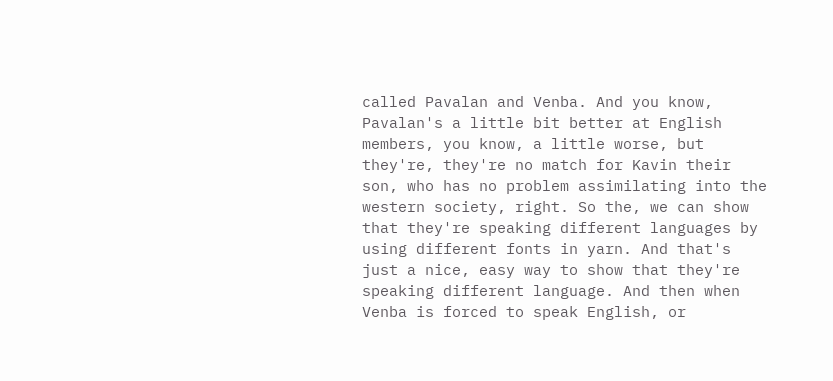called Pavalan and Venba. And you know, Pavalan's a little bit better at English members, you know, a little worse, but they're, they're no match for Kavin their son, who has no problem assimilating into the western society, right. So the, we can show that they're speaking different languages by using different fonts in yarn. And that's just a nice, easy way to show that they're speaking different language. And then when Venba is forced to speak English, or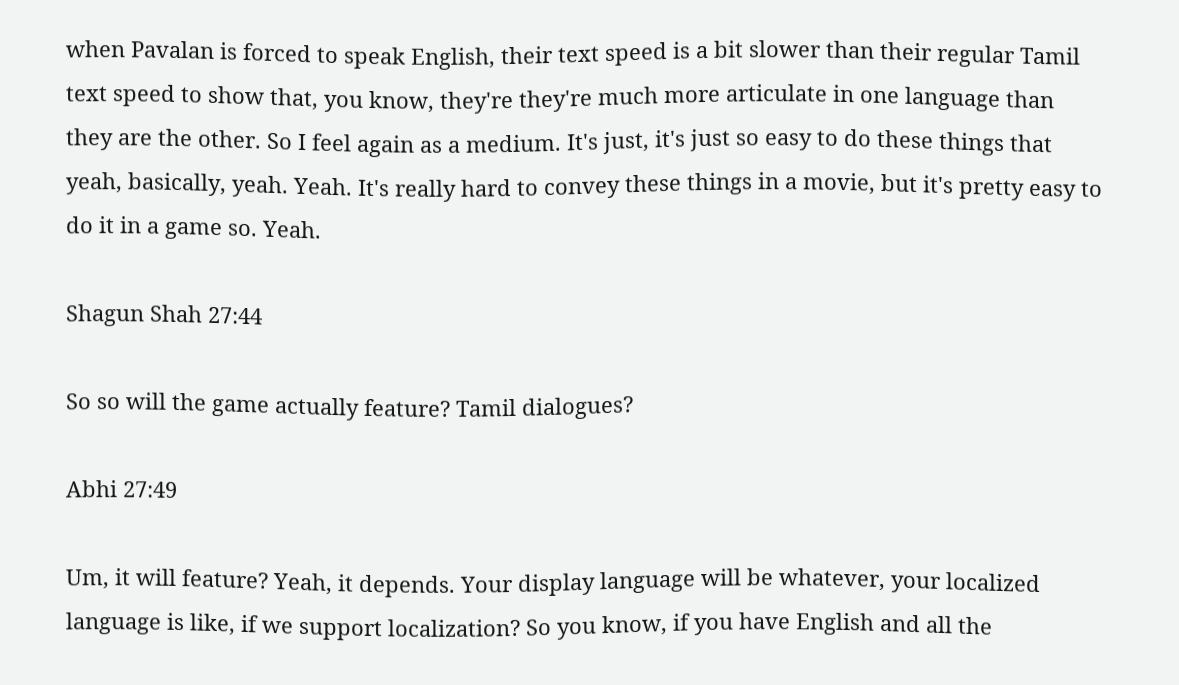when Pavalan is forced to speak English, their text speed is a bit slower than their regular Tamil text speed to show that, you know, they're they're much more articulate in one language than they are the other. So I feel again as a medium. It's just, it's just so easy to do these things that yeah, basically, yeah. Yeah. It's really hard to convey these things in a movie, but it's pretty easy to do it in a game so. Yeah.

Shagun Shah 27:44

So so will the game actually feature? Tamil dialogues?

Abhi 27:49

Um, it will feature? Yeah, it depends. Your display language will be whatever, your localized language is like, if we support localization? So you know, if you have English and all the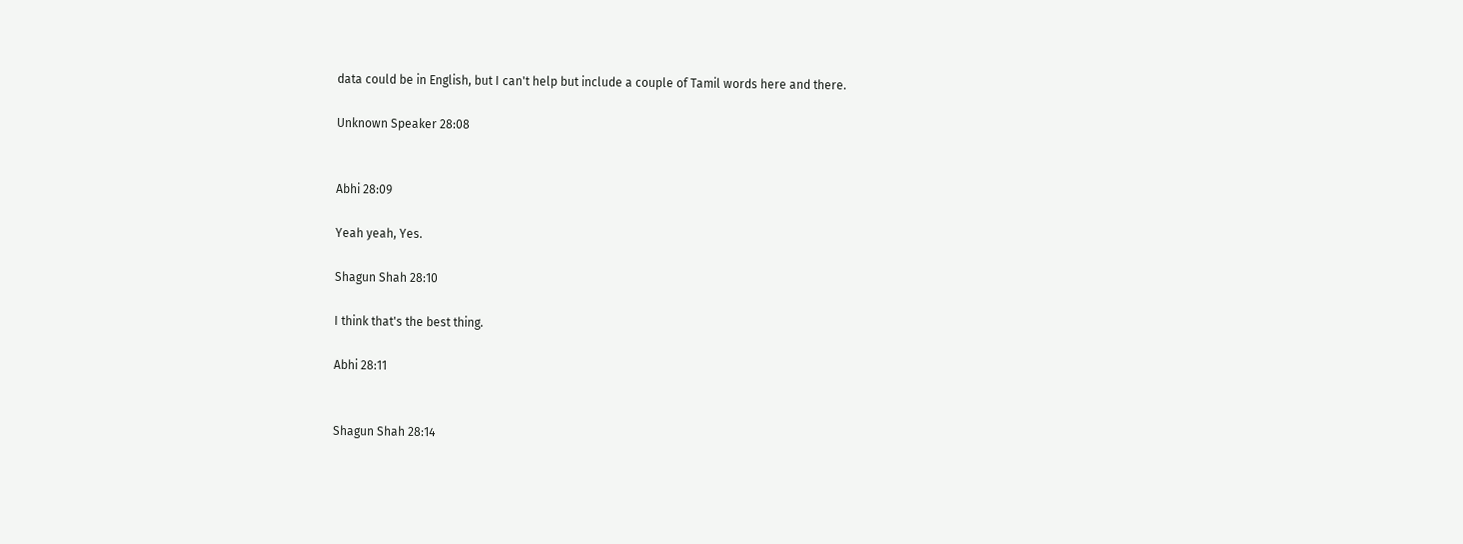data could be in English, but I can't help but include a couple of Tamil words here and there.

Unknown Speaker 28:08


Abhi 28:09

Yeah yeah, Yes.

Shagun Shah 28:10

I think that's the best thing.

Abhi 28:11


Shagun Shah 28:14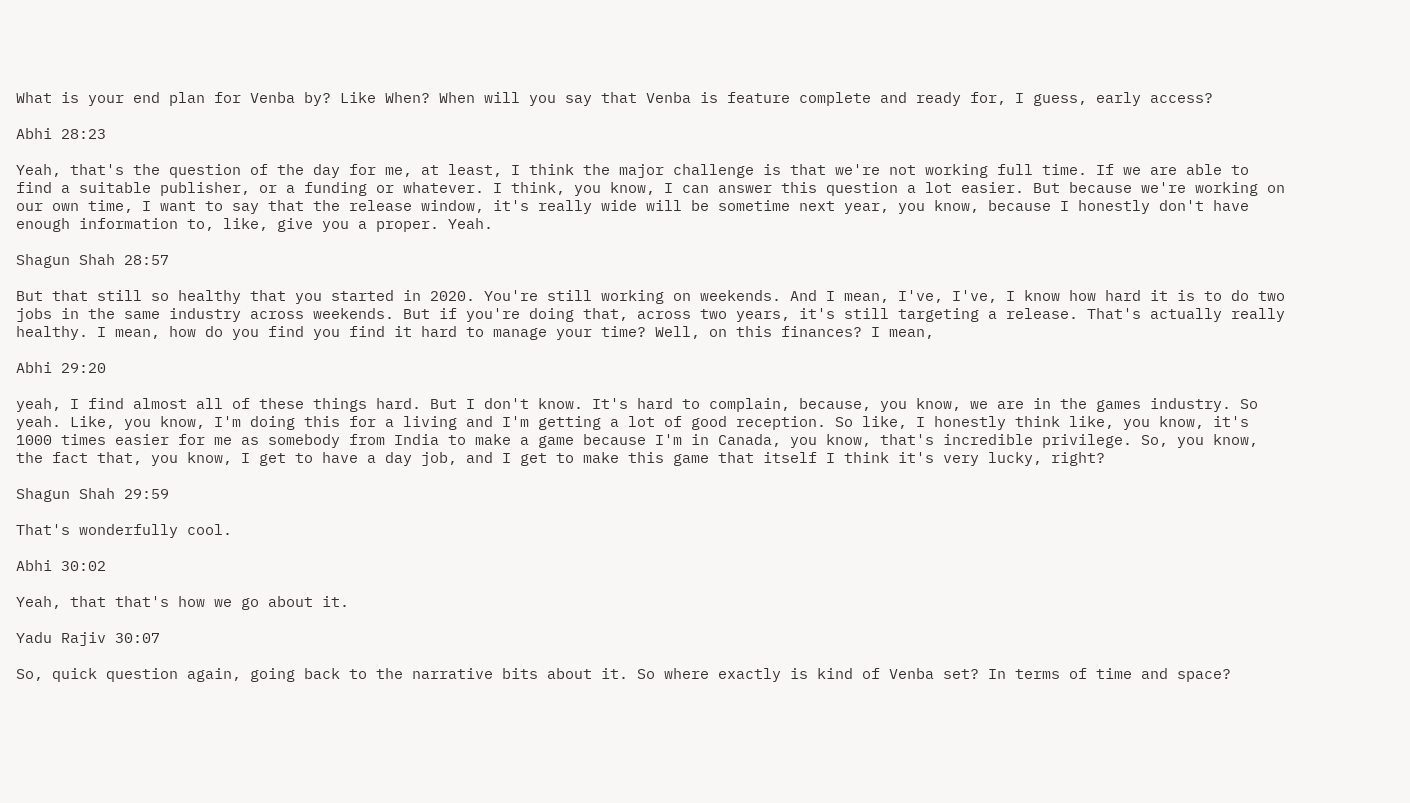What is your end plan for Venba by? Like When? When will you say that Venba is feature complete and ready for, I guess, early access?

Abhi 28:23

Yeah, that's the question of the day for me, at least, I think the major challenge is that we're not working full time. If we are able to find a suitable publisher, or a funding or whatever. I think, you know, I can answer this question a lot easier. But because we're working on our own time, I want to say that the release window, it's really wide will be sometime next year, you know, because I honestly don't have enough information to, like, give you a proper. Yeah.

Shagun Shah 28:57

But that still so healthy that you started in 2020. You're still working on weekends. And I mean, I've, I've, I know how hard it is to do two jobs in the same industry across weekends. But if you're doing that, across two years, it's still targeting a release. That's actually really healthy. I mean, how do you find you find it hard to manage your time? Well, on this finances? I mean,

Abhi 29:20

yeah, I find almost all of these things hard. But I don't know. It's hard to complain, because, you know, we are in the games industry. So yeah. Like, you know, I'm doing this for a living and I'm getting a lot of good reception. So like, I honestly think like, you know, it's 1000 times easier for me as somebody from India to make a game because I'm in Canada, you know, that's incredible privilege. So, you know, the fact that, you know, I get to have a day job, and I get to make this game that itself I think it's very lucky, right?

Shagun Shah 29:59

That's wonderfully cool.

Abhi 30:02

Yeah, that that's how we go about it.

Yadu Rajiv 30:07

So, quick question again, going back to the narrative bits about it. So where exactly is kind of Venba set? In terms of time and space?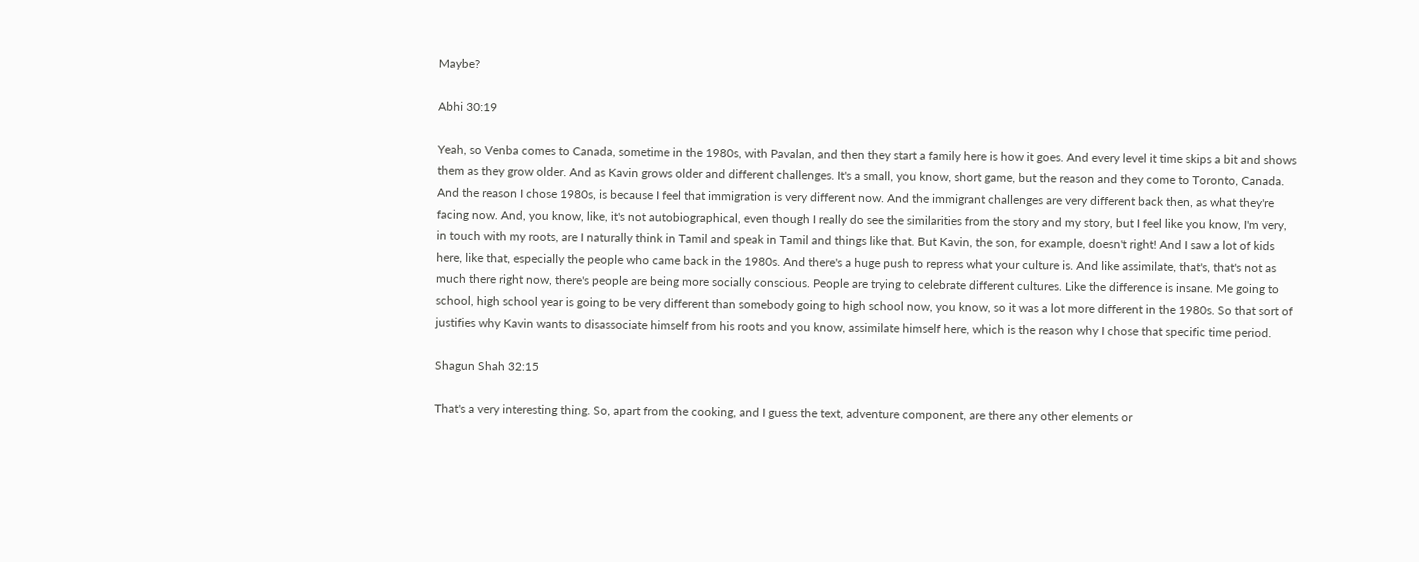Maybe?

Abhi 30:19

Yeah, so Venba comes to Canada, sometime in the 1980s, with Pavalan, and then they start a family here is how it goes. And every level it time skips a bit and shows them as they grow older. And as Kavin grows older and different challenges. It's a small, you know, short game, but the reason and they come to Toronto, Canada. And the reason I chose 1980s, is because I feel that immigration is very different now. And the immigrant challenges are very different back then, as what they're facing now. And, you know, like, it's not autobiographical, even though I really do see the similarities from the story and my story, but I feel like you know, I'm very, in touch with my roots, are I naturally think in Tamil and speak in Tamil and things like that. But Kavin, the son, for example, doesn't right! And I saw a lot of kids here, like that, especially the people who came back in the 1980s. And there's a huge push to repress what your culture is. And like assimilate, that's, that's not as much there right now, there's people are being more socially conscious. People are trying to celebrate different cultures. Like the difference is insane. Me going to school, high school year is going to be very different than somebody going to high school now, you know, so it was a lot more different in the 1980s. So that sort of justifies why Kavin wants to disassociate himself from his roots and you know, assimilate himself here, which is the reason why I chose that specific time period.

Shagun Shah 32:15

That's a very interesting thing. So, apart from the cooking, and I guess the text, adventure component, are there any other elements or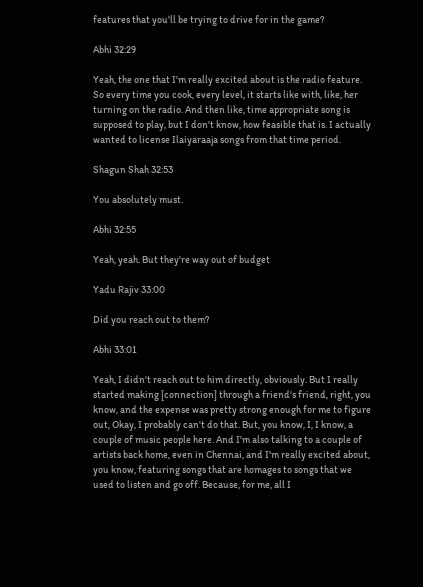features that you'll be trying to drive for in the game?

Abhi 32:29

Yeah, the one that I'm really excited about is the radio feature. So every time you cook, every level, it starts like with, like, her turning on the radio. And then like, time appropriate song is supposed to play, but I don't know, how feasible that is. I actually wanted to license Ilaiyaraaja songs from that time period.

Shagun Shah 32:53

You absolutely must.

Abhi 32:55

Yeah, yeah. But they're way out of budget

Yadu Rajiv 33:00

Did you reach out to them?

Abhi 33:01

Yeah, I didn't reach out to him directly, obviously. But I really started making [connection] through a friend's friend, right, you know, and the expense was pretty strong enough for me to figure out, Okay, I probably can't do that. But, you know, I, I know, a couple of music people here. And I'm also talking to a couple of artists back home, even in Chennai, and I'm really excited about, you know, featuring songs that are homages to songs that we used to listen and go off. Because, for me, all I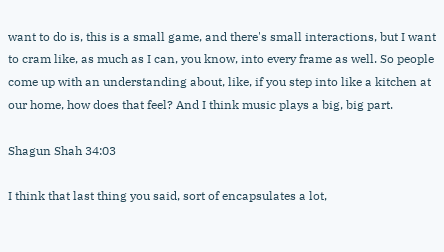want to do is, this is a small game, and there's small interactions, but I want to cram like, as much as I can, you know, into every frame as well. So people come up with an understanding about, like, if you step into like a kitchen at our home, how does that feel? And I think music plays a big, big part.

Shagun Shah 34:03

I think that last thing you said, sort of encapsulates a lot,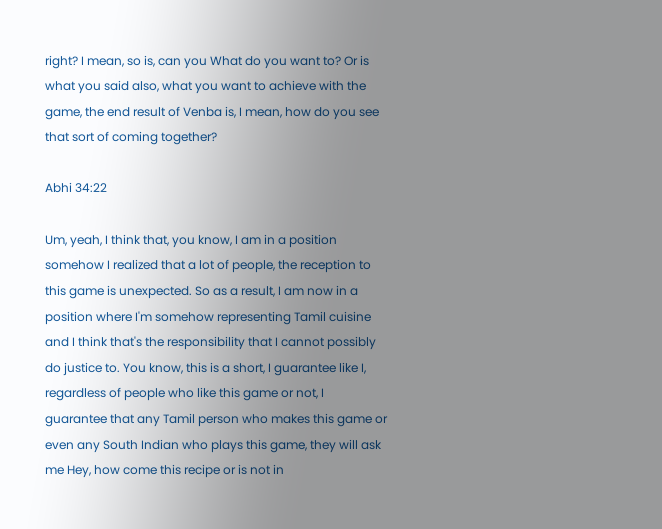right? I mean, so is, can you What do you want to? Or is what you said also, what you want to achieve with the game, the end result of Venba is, I mean, how do you see that sort of coming together?

Abhi 34:22

Um, yeah, I think that, you know, I am in a position somehow I realized that a lot of people, the reception to this game is unexpected. So as a result, I am now in a position where I'm somehow representing Tamil cuisine and I think that's the responsibility that I cannot possibly do justice to. You know, this is a short, I guarantee like I, regardless of people who like this game or not, I guarantee that any Tamil person who makes this game or even any South Indian who plays this game, they will ask me Hey, how come this recipe or is not in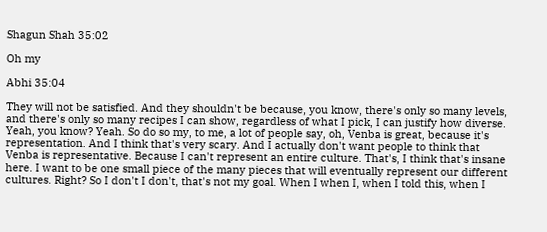Shagun Shah 35:02

Oh my

Abhi 35:04

They will not be satisfied. And they shouldn't be because, you know, there's only so many levels, and there's only so many recipes I can show, regardless of what I pick, I can justify how diverse. Yeah, you know? Yeah. So do so my, to me, a lot of people say, oh, Venba is great, because it's representation. And I think that's very scary. And I actually don't want people to think that Venba is representative. Because I can't represent an entire culture. That's, I think that's insane here. I want to be one small piece of the many pieces that will eventually represent our different cultures. Right? So I don't I don't, that's not my goal. When I when I, when I told this, when I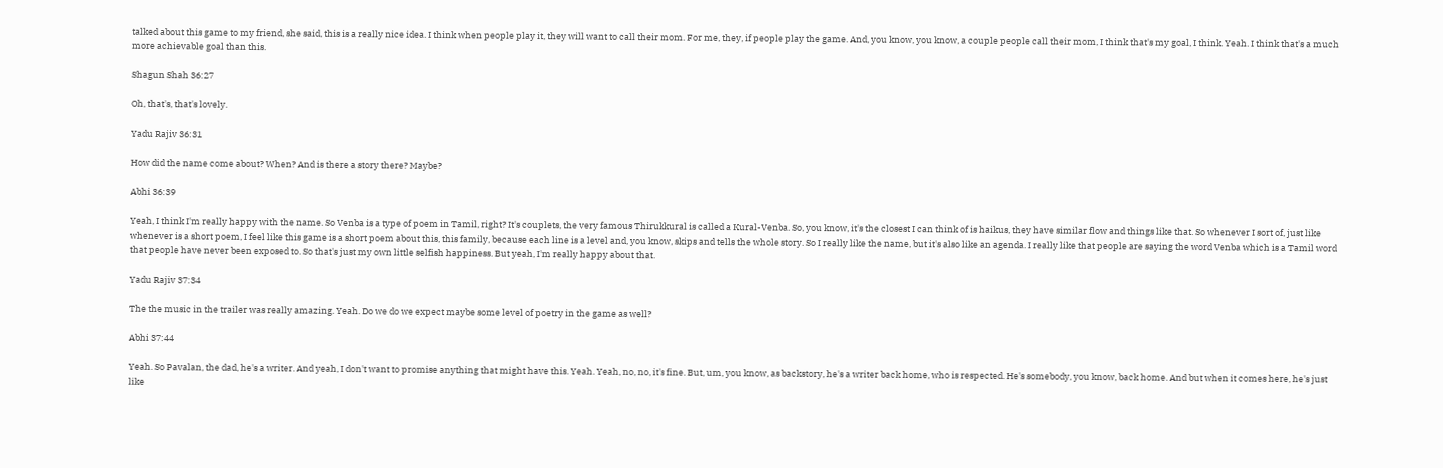talked about this game to my friend, she said, this is a really nice idea. I think when people play it, they will want to call their mom. For me, they, if people play the game. And, you know, you know, a couple people call their mom, I think that's my goal, I think. Yeah. I think that's a much more achievable goal than this.

Shagun Shah 36:27

Oh, that's, that's lovely.

Yadu Rajiv 36:31

How did the name come about? When? And is there a story there? Maybe?

Abhi 36:39

Yeah, I think I'm really happy with the name. So Venba is a type of poem in Tamil, right? It's couplets, the very famous Thirukkural is called a Kural-Venba. So, you know, it's the closest I can think of is haikus, they have similar flow and things like that. So whenever I sort of, just like whenever is a short poem, I feel like this game is a short poem about this, this family, because each line is a level and, you know, skips and tells the whole story. So I really like the name, but it's also like an agenda. I really like that people are saying the word Venba which is a Tamil word that people have never been exposed to. So that's just my own little selfish happiness. But yeah, I'm really happy about that.

Yadu Rajiv 37:34

The the music in the trailer was really amazing. Yeah. Do we do we expect maybe some level of poetry in the game as well?

Abhi 37:44

Yeah. So Pavalan, the dad, he's a writer. And yeah, I don't want to promise anything that might have this. Yeah. Yeah, no, no, it's fine. But, um, you know, as backstory, he's a writer back home, who is respected. He's somebody, you know, back home. And but when it comes here, he's just like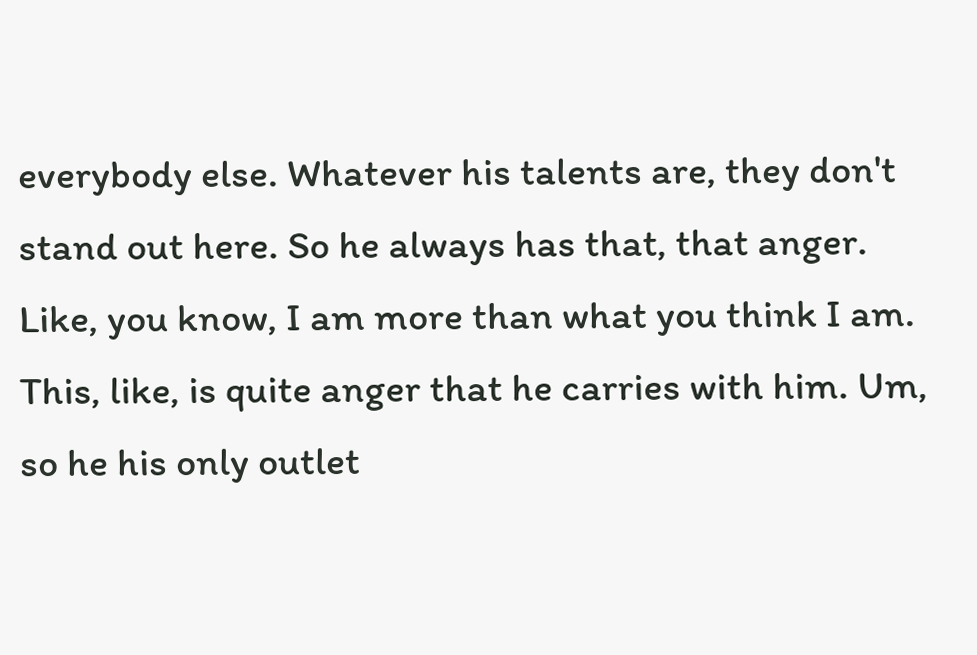everybody else. Whatever his talents are, they don't stand out here. So he always has that, that anger. Like, you know, I am more than what you think I am. This, like, is quite anger that he carries with him. Um, so he his only outlet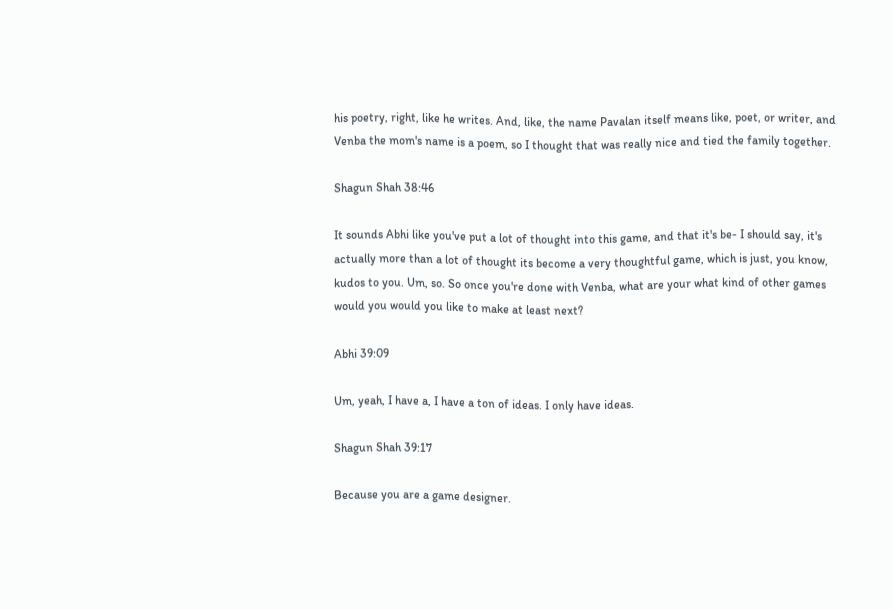his poetry, right, like he writes. And, like, the name Pavalan itself means like, poet, or writer, and Venba the mom's name is a poem, so I thought that was really nice and tied the family together.

Shagun Shah 38:46

It sounds Abhi like you've put a lot of thought into this game, and that it's be- I should say, it's actually more than a lot of thought its become a very thoughtful game, which is just, you know, kudos to you. Um, so. So once you're done with Venba, what are your what kind of other games would you would you like to make at least next?

Abhi 39:09

Um, yeah, I have a, I have a ton of ideas. I only have ideas.

Shagun Shah 39:17

Because you are a game designer.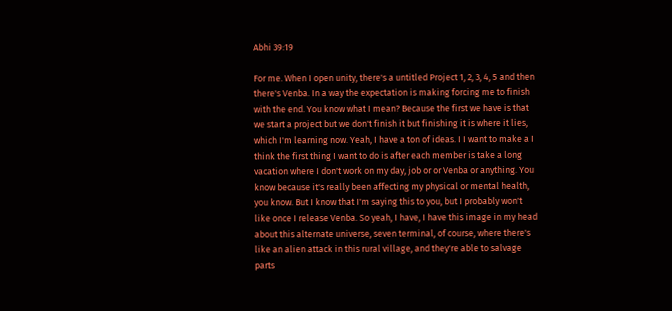Abhi 39:19

For me. When I open unity, there's a untitled Project 1, 2, 3, 4, 5 and then there's Venba. In a way the expectation is making forcing me to finish with the end. You know what I mean? Because the first we have is that we start a project but we don't finish it but finishing it is where it lies, which I'm learning now. Yeah, I have a ton of ideas. I I want to make a I think the first thing I want to do is after each member is take a long vacation where I don't work on my day, job or or Venba or anything. You know because it's really been affecting my physical or mental health, you know. But I know that I'm saying this to you, but I probably won't like once I release Venba. So yeah, I have, I have this image in my head about this alternate universe, seven terminal, of course, where there's like an alien attack in this rural village, and they're able to salvage parts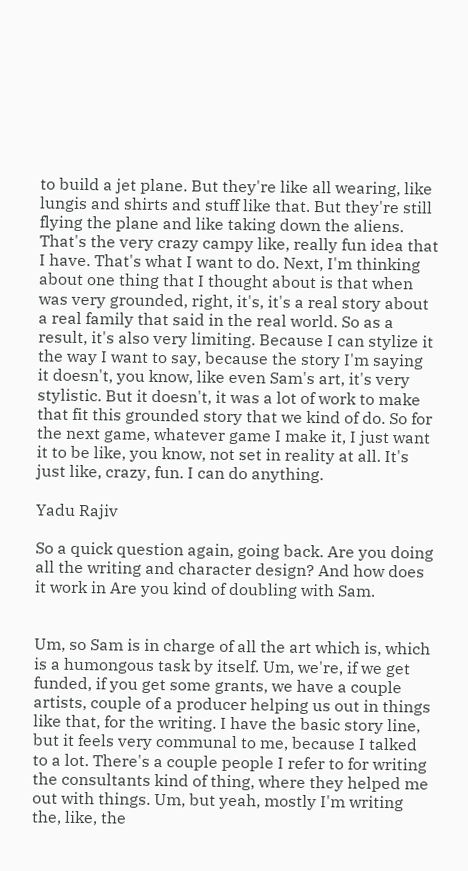to build a jet plane. But they're like all wearing, like lungis and shirts and stuff like that. But they're still flying the plane and like taking down the aliens. That's the very crazy campy like, really fun idea that I have. That's what I want to do. Next, I'm thinking about one thing that I thought about is that when was very grounded, right, it's, it's a real story about a real family that said in the real world. So as a result, it's also very limiting. Because I can stylize it the way I want to say, because the story I'm saying it doesn't, you know, like even Sam's art, it's very stylistic. But it doesn't, it was a lot of work to make that fit this grounded story that we kind of do. So for the next game, whatever game I make it, I just want it to be like, you know, not set in reality at all. It's just like, crazy, fun. I can do anything.

Yadu Rajiv

So a quick question again, going back. Are you doing all the writing and character design? And how does it work in Are you kind of doubling with Sam.


Um, so Sam is in charge of all the art which is, which is a humongous task by itself. Um, we're, if we get funded, if you get some grants, we have a couple artists, couple of a producer helping us out in things like that, for the writing. I have the basic story line, but it feels very communal to me, because I talked to a lot. There's a couple people I refer to for writing the consultants kind of thing, where they helped me out with things. Um, but yeah, mostly I'm writing the, like, the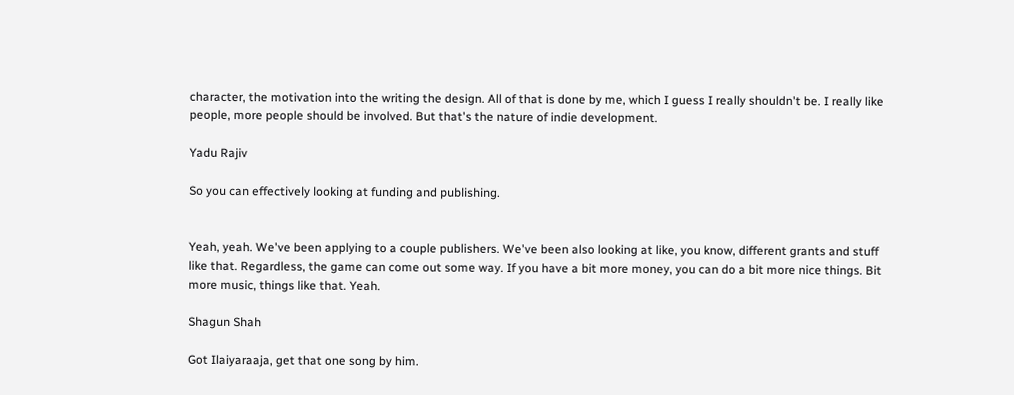character, the motivation into the writing the design. All of that is done by me, which I guess I really shouldn't be. I really like people, more people should be involved. But that's the nature of indie development.

Yadu Rajiv

So you can effectively looking at funding and publishing.


Yeah, yeah. We've been applying to a couple publishers. We've been also looking at like, you know, different grants and stuff like that. Regardless, the game can come out some way. If you have a bit more money, you can do a bit more nice things. Bit more music, things like that. Yeah.

Shagun Shah

Got Ilaiyaraaja, get that one song by him.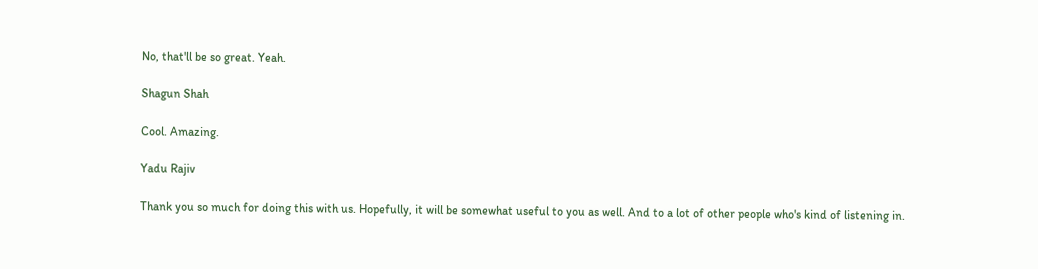No, that'll be so great. Yeah.

Shagun Shah

Cool. Amazing.

Yadu Rajiv

Thank you so much for doing this with us. Hopefully, it will be somewhat useful to you as well. And to a lot of other people who's kind of listening in.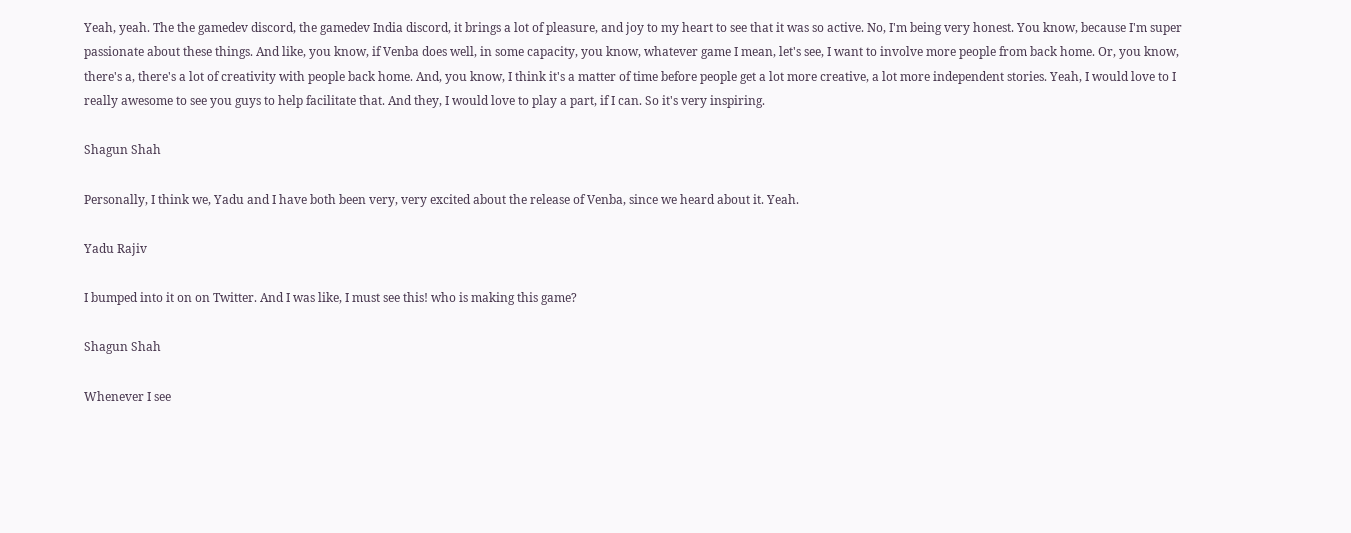Yeah, yeah. The the gamedev discord, the gamedev India discord, it brings a lot of pleasure, and joy to my heart to see that it was so active. No, I'm being very honest. You know, because I'm super passionate about these things. And like, you know, if Venba does well, in some capacity, you know, whatever game I mean, let's see, I want to involve more people from back home. Or, you know, there's a, there's a lot of creativity with people back home. And, you know, I think it's a matter of time before people get a lot more creative, a lot more independent stories. Yeah, I would love to I really awesome to see you guys to help facilitate that. And they, I would love to play a part, if I can. So it's very inspiring.

Shagun Shah

Personally, I think we, Yadu and I have both been very, very excited about the release of Venba, since we heard about it. Yeah.

Yadu Rajiv

I bumped into it on on Twitter. And I was like, I must see this! who is making this game?

Shagun Shah

Whenever I see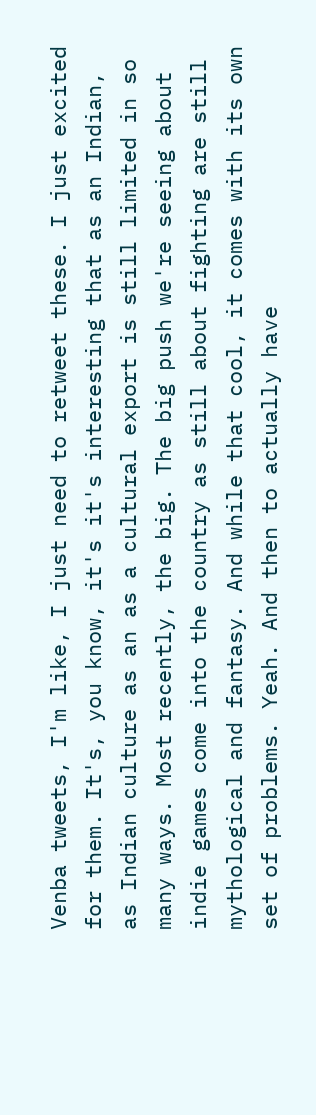Venba tweets, I'm like, I just need to retweet these. I just excited for them. It's, you know, it's it's interesting that as an Indian, as Indian culture as an as a cultural export is still limited in so many ways. Most recently, the big. The big push we're seeing about indie games come into the country as still about fighting are still mythological and fantasy. And while that cool, it comes with its own set of problems. Yeah. And then to actually have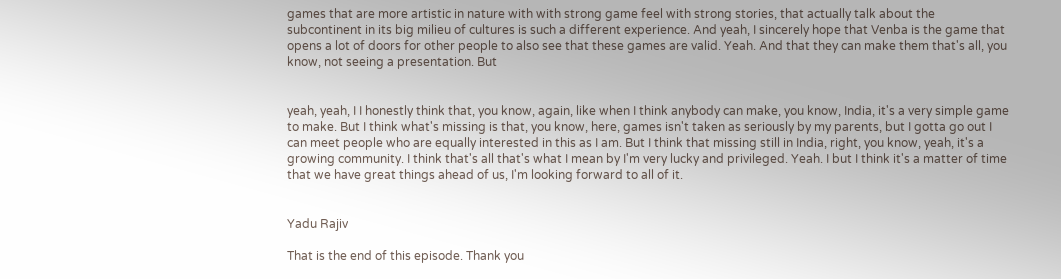games that are more artistic in nature with with strong game feel with strong stories, that actually talk about the subcontinent in its big milieu of cultures is such a different experience. And yeah, I sincerely hope that Venba is the game that opens a lot of doors for other people to also see that these games are valid. Yeah. And that they can make them that's all, you know, not seeing a presentation. But


yeah, yeah, I I honestly think that, you know, again, like when I think anybody can make, you know, India, it's a very simple game to make. But I think what's missing is that, you know, here, games isn't taken as seriously by my parents, but I gotta go out I can meet people who are equally interested in this as I am. But I think that missing still in India, right, you know, yeah, it's a growing community. I think that's all that's what I mean by I'm very lucky and privileged. Yeah. I but I think it's a matter of time that we have great things ahead of us, I'm looking forward to all of it.


Yadu Rajiv

That is the end of this episode. Thank you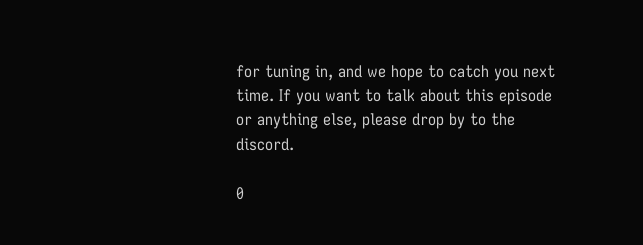for tuning in, and we hope to catch you next time. If you want to talk about this episode or anything else, please drop by to the discord.

0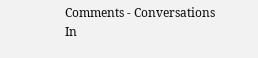Comments - Conversations
In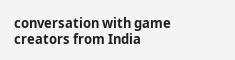conversation with game creators from India